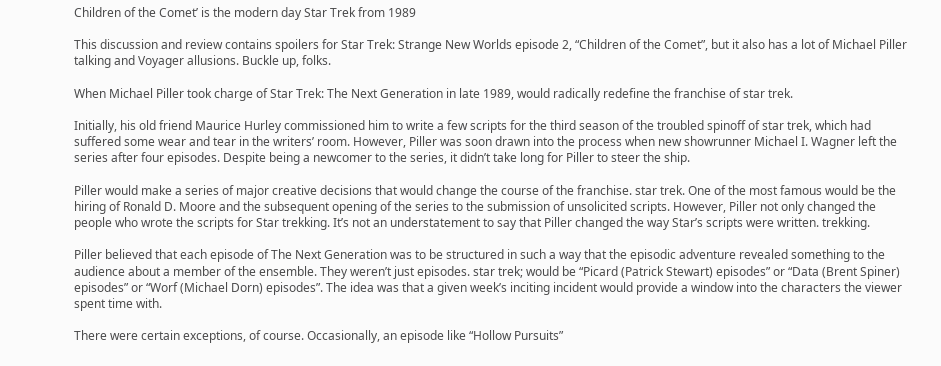Children of the Comet’ is the modern day Star Trek from 1989

This discussion and review contains spoilers for Star Trek: Strange New Worlds episode 2, “Children of the Comet”, but it also has a lot of Michael Piller talking and Voyager allusions. Buckle up, folks.

When Michael Piller took charge of Star Trek: The Next Generation in late 1989, would radically redefine the franchise of star trek.

Initially, his old friend Maurice Hurley commissioned him to write a few scripts for the third season of the troubled spinoff of star trek, which had suffered some wear and tear in the writers’ room. However, Piller was soon drawn into the process when new showrunner Michael I. Wagner left the series after four episodes. Despite being a newcomer to the series, it didn’t take long for Piller to steer the ship.

Piller would make a series of major creative decisions that would change the course of the franchise. star trek. One of the most famous would be the hiring of Ronald D. Moore and the subsequent opening of the series to the submission of unsolicited scripts. However, Piller not only changed the people who wrote the scripts for Star trekking. It’s not an understatement to say that Piller changed the way Star’s scripts were written. trekking.

Piller believed that each episode of The Next Generation was to be structured in such a way that the episodic adventure revealed something to the audience about a member of the ensemble. They weren’t just episodes. star trek; would be “Picard (Patrick Stewart) episodes” or “Data (Brent Spiner) episodes” or “Worf (Michael Dorn) episodes”. The idea was that a given week’s inciting incident would provide a window into the characters the viewer spent time with.

There were certain exceptions, of course. Occasionally, an episode like “Hollow Pursuits”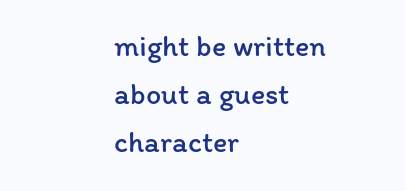might be written about a guest character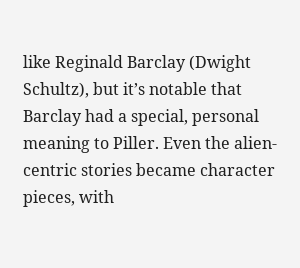like Reginald Barclay (Dwight Schultz), but it’s notable that Barclay had a special, personal meaning to Piller. Even the alien-centric stories became character pieces, with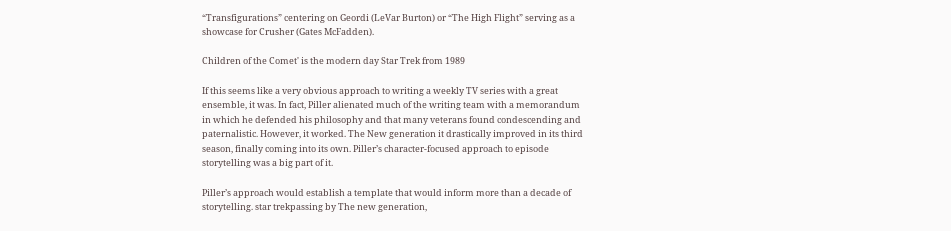“Transfigurations” centering on Geordi (LeVar Burton) or “The High Flight” serving as a showcase for Crusher (Gates McFadden).

Children of the Comet' is the modern day Star Trek from 1989

If this seems like a very obvious approach to writing a weekly TV series with a great ensemble, it was. In fact, Piller alienated much of the writing team with a memorandum in which he defended his philosophy and that many veterans found condescending and paternalistic. However, it worked. The New generation it drastically improved in its third season, finally coming into its own. Piller’s character-focused approach to episode storytelling was a big part of it.

Piller’s approach would establish a template that would inform more than a decade of storytelling. star trekpassing by The new generation,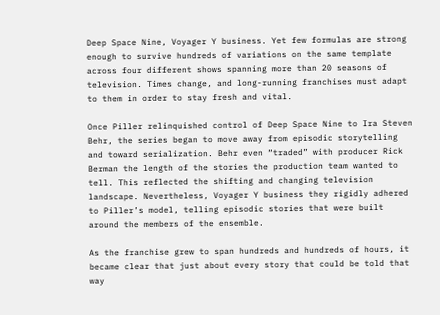Deep Space Nine, Voyager Y business. Yet few formulas are strong enough to survive hundreds of variations on the same template across four different shows spanning more than 20 seasons of television. Times change, and long-running franchises must adapt to them in order to stay fresh and vital.

Once Piller relinquished control of Deep Space Nine to Ira Steven Behr, the series began to move away from episodic storytelling and toward serialization. Behr even “traded” with producer Rick Berman the length of the stories the production team wanted to tell. This reflected the shifting and changing television landscape. Nevertheless, Voyager Y business they rigidly adhered to Piller’s model, telling episodic stories that were built around the members of the ensemble.

As the franchise grew to span hundreds and hundreds of hours, it became clear that just about every story that could be told that way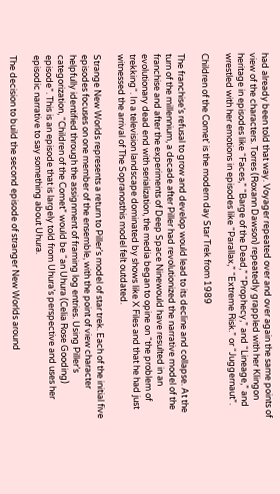had already been told that way. Voyager repeated over and over again the same points of view of the characters. Torres (Roxann Dawson) repeatedly grappled with her Klingon heritage in episodes like “Faces,” “Barge of the Dead,” “Prophecy,” and “Lineage,” and wrestled with her emotions in episodes like “Parallax,” “Extreme Risk.” or “Juggernaut”.

Children of the Comet' is the modern day Star Trek from 1989

The franchise’s refusal to grow and develop would lead to its decline and collapse. At the turn of the millennium, a decade after Piller had revolutionized the narrative model of the franchise and after the experiments of Deep Space Ninewould have resulted in an evolutionary dead end with serialization, the media began to opine on “the problem of trekking“. In a television landscape dominated by shows like X Files and that he had just witnessed the arrival of The Sopranosthis model felt outdated.

Strange New Worlds represents a return to Piller’s model of star trek. Each of the initial five episodes focuses on one member of the ensemble, with the point of view character helpfully identified through the assignment of framing log entries. Using Piller’s categorization, “Children of the Comet” would be “an Uhura (Celia Rose Gooding) episode”. This is an episode that is largely told from Uhura’s perspective and uses her episodic narrative to say something about Uhura.

The decision to build the second episode of stranger New Worlds around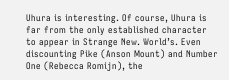Uhura is interesting. Of course, Uhura is far from the only established character to appear in Strange New. World’s. Even discounting Pike (Anson Mount) and Number One (Rebecca Romijn), the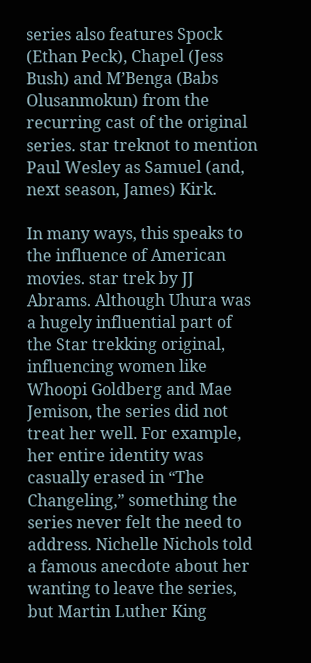series also features Spock (Ethan Peck), Chapel (Jess Bush) and M’Benga (Babs Olusanmokun) from the recurring cast of the original series. star treknot to mention Paul Wesley as Samuel (and, next season, James) Kirk.

In many ways, this speaks to the influence of American movies. star trek by JJ Abrams. Although Uhura was a hugely influential part of the Star trekking original, influencing women like Whoopi Goldberg and Mae Jemison, the series did not treat her well. For example, her entire identity was casually erased in “The Changeling,” something the series never felt the need to address. Nichelle Nichols told a famous anecdote about her wanting to leave the series, but Martin Luther King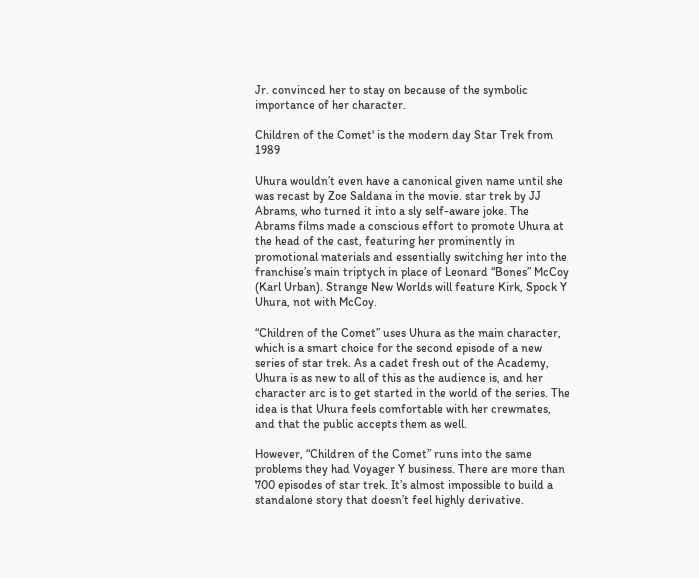Jr. convinced her to stay on because of the symbolic importance of her character.

Children of the Comet' is the modern day Star Trek from 1989

Uhura wouldn’t even have a canonical given name until she was recast by Zoe Saldana in the movie. star trek by JJ Abrams, who turned it into a sly self-aware joke. The Abrams films made a conscious effort to promote Uhura at the head of the cast, featuring her prominently in promotional materials and essentially switching her into the franchise’s main triptych in place of Leonard “Bones” McCoy (Karl Urban). Strange New Worlds will feature Kirk, Spock Y Uhura, not with McCoy.

“Children of the Comet” uses Uhura as the main character, which is a smart choice for the second episode of a new series of star trek. As a cadet fresh out of the Academy, Uhura is as new to all of this as the audience is, and her character arc is to get started in the world of the series. The idea is that Uhura feels comfortable with her crewmates, and that the public accepts them as well.

However, “Children of the Comet” runs into the same problems they had Voyager Y business. There are more than 700 episodes of star trek. It’s almost impossible to build a standalone story that doesn’t feel highly derivative.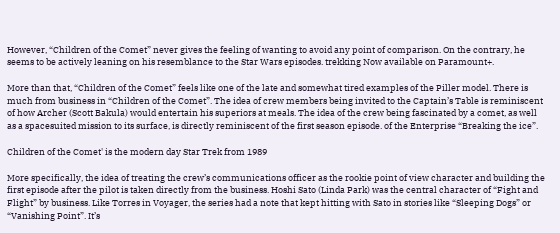However, “Children of the Comet” never gives the feeling of wanting to avoid any point of comparison. On the contrary, he seems to be actively leaning on his resemblance to the Star Wars episodes. trekking Now available on Paramount+.

More than that, “Children of the Comet” feels like one of the late and somewhat tired examples of the Piller model. There is much from business in “Children of the Comet”. The idea of crew members being invited to the Captain’s Table is reminiscent of how Archer (Scott Bakula) would entertain his superiors at meals. The idea of the crew being fascinated by a comet, as well as a spacesuited mission to its surface, is directly reminiscent of the first season episode. of the Enterprise “Breaking the ice”.

Children of the Comet' is the modern day Star Trek from 1989

More specifically, the idea of treating the crew’s communications officer as the rookie point of view character and building the first episode after the pilot is taken directly from the business. Hoshi Sato (Linda Park) was the central character of “Fight and Flight” by business. Like Torres in Voyager, the series had a note that kept hitting with Sato in stories like “Sleeping Dogs” or “Vanishing Point”. It’s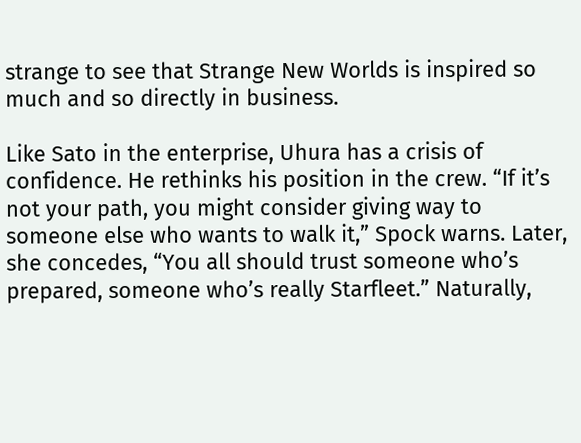strange to see that Strange New Worlds is inspired so much and so directly in business.

Like Sato in the enterprise, Uhura has a crisis of confidence. He rethinks his position in the crew. “If it’s not your path, you might consider giving way to someone else who wants to walk it,” Spock warns. Later, she concedes, “You all should trust someone who’s prepared, someone who’s really Starfleet.” Naturally,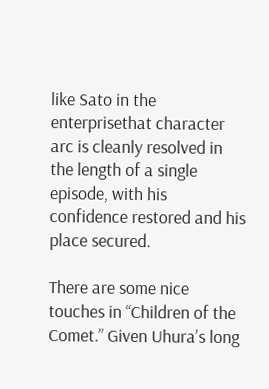like Sato in the enterprisethat character arc is cleanly resolved in the length of a single episode, with his confidence restored and his place secured.

There are some nice touches in “Children of the Comet.” Given Uhura’s long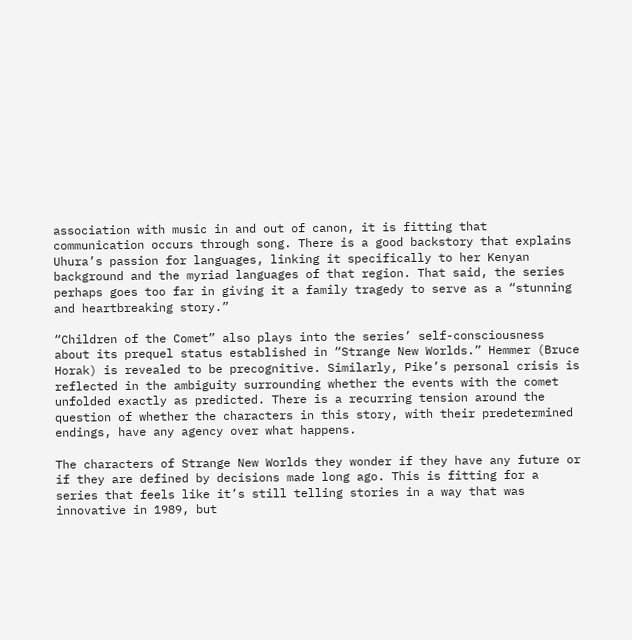association with music in and out of canon, it is fitting that communication occurs through song. There is a good backstory that explains Uhura’s passion for languages, linking it specifically to her Kenyan background and the myriad languages of that region. That said, the series perhaps goes too far in giving it a family tragedy to serve as a “stunning and heartbreaking story.”

“Children of the Comet” also plays into the series’ self-consciousness about its prequel status established in “Strange New Worlds.” Hemmer (Bruce Horak) is revealed to be precognitive. Similarly, Pike’s personal crisis is reflected in the ambiguity surrounding whether the events with the comet unfolded exactly as predicted. There is a recurring tension around the question of whether the characters in this story, with their predetermined endings, have any agency over what happens.

The characters of Strange New Worlds they wonder if they have any future or if they are defined by decisions made long ago. This is fitting for a series that feels like it’s still telling stories in a way that was innovative in 1989, but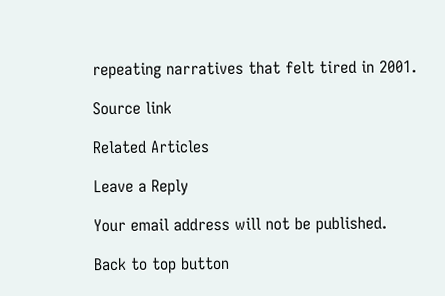repeating narratives that felt tired in 2001.

Source link

Related Articles

Leave a Reply

Your email address will not be published.

Back to top button